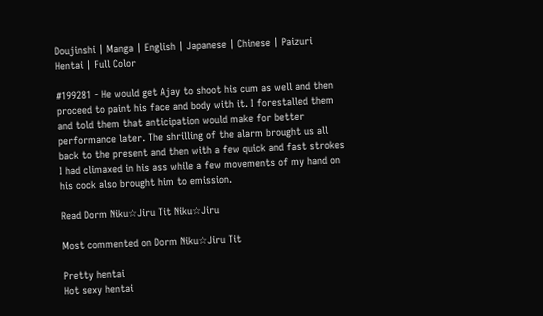Doujinshi | Manga | English | Japanese | Chinese | Paizuri Hentai | Full Color

#199281 - He would get Ajay to shoot his cum as well and then proceed to paint his face and body with it. I forestalled them and told them that anticipation would make for better performance later. The shrilling of the alarm brought us all back to the present and then with a few quick and fast strokes I had climaxed in his ass while a few movements of my hand on his cock also brought him to emission.

Read Dorm Niku☆Jiru Tit Niku☆Jiru

Most commented on Dorm Niku☆Jiru Tit

Pretty hentai
Hot sexy hentai